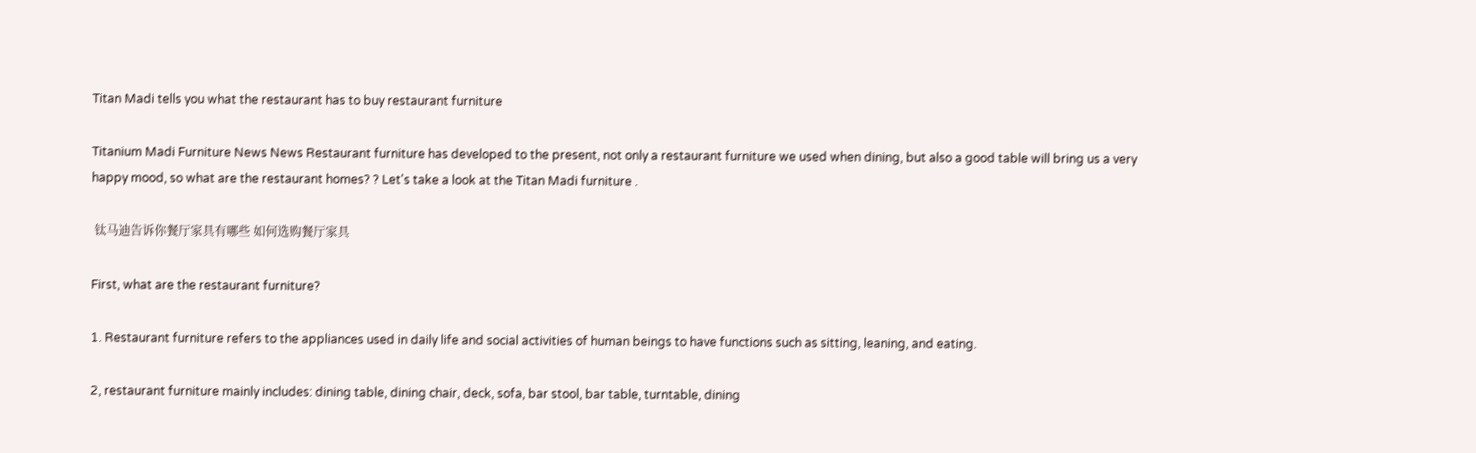Titan Madi tells you what the restaurant has to buy restaurant furniture

Titanium Madi Furniture News News Restaurant furniture has developed to the present, not only a restaurant furniture we used when dining, but also a good table will bring us a very happy mood, so what are the restaurant homes? ? Let's take a look at the Titan Madi furniture .

 钛马迪告诉你餐厅家具有哪些 如何选购餐厅家具

First, what are the restaurant furniture?

1. Restaurant furniture refers to the appliances used in daily life and social activities of human beings to have functions such as sitting, leaning, and eating.

2, restaurant furniture mainly includes: dining table, dining chair, deck, sofa, bar stool, bar table, turntable, dining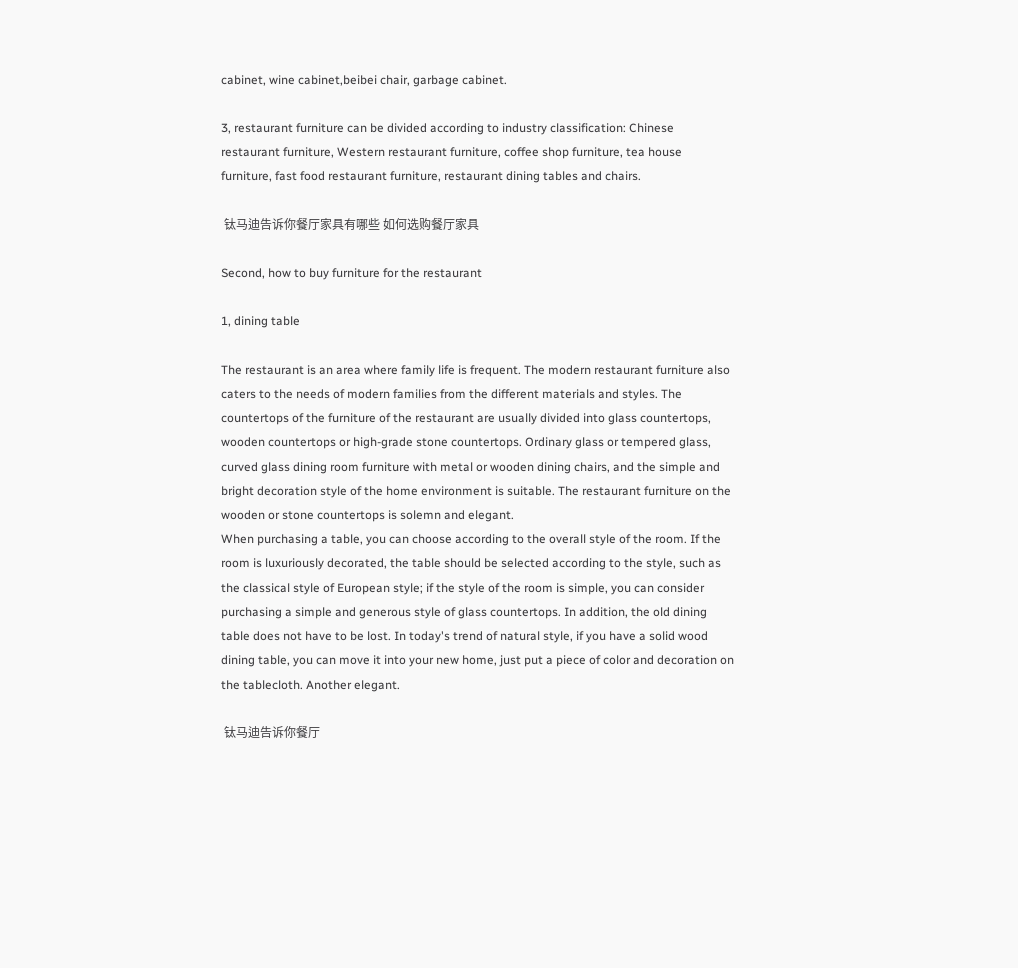cabinet, wine cabinet,beibei chair, garbage cabinet.

3, restaurant furniture can be divided according to industry classification: Chinese restaurant furniture, Western restaurant furniture, coffee shop furniture, tea house furniture, fast food restaurant furniture, restaurant dining tables and chairs.

 钛马迪告诉你餐厅家具有哪些 如何选购餐厅家具

Second, how to buy furniture for the restaurant

1, dining table

The restaurant is an area where family life is frequent. The modern restaurant furniture also caters to the needs of modern families from the different materials and styles. The countertops of the furniture of the restaurant are usually divided into glass countertops, wooden countertops or high-grade stone countertops. Ordinary glass or tempered glass, curved glass dining room furniture with metal or wooden dining chairs, and the simple and bright decoration style of the home environment is suitable. The restaurant furniture on the wooden or stone countertops is solemn and elegant.
When purchasing a table, you can choose according to the overall style of the room. If the room is luxuriously decorated, the table should be selected according to the style, such as the classical style of European style; if the style of the room is simple, you can consider purchasing a simple and generous style of glass countertops. In addition, the old dining table does not have to be lost. In today's trend of natural style, if you have a solid wood dining table, you can move it into your new home, just put a piece of color and decoration on the tablecloth. Another elegant.

 钛马迪告诉你餐厅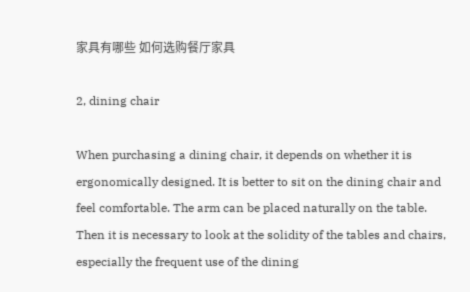家具有哪些 如何选购餐厅家具

2, dining chair

When purchasing a dining chair, it depends on whether it is ergonomically designed. It is better to sit on the dining chair and feel comfortable. The arm can be placed naturally on the table. Then it is necessary to look at the solidity of the tables and chairs, especially the frequent use of the dining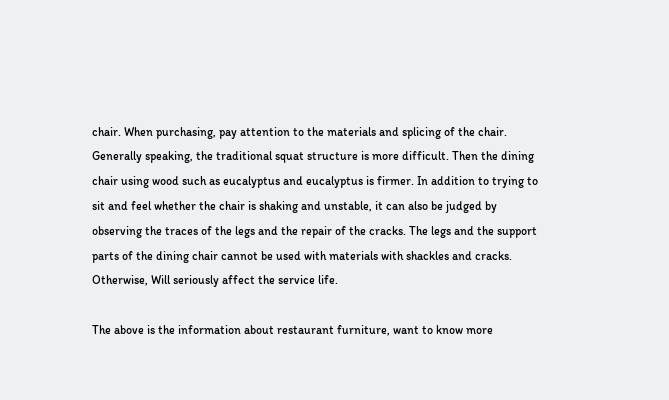chair. When purchasing, pay attention to the materials and splicing of the chair. Generally speaking, the traditional squat structure is more difficult. Then the dining chair using wood such as eucalyptus and eucalyptus is firmer. In addition to trying to sit and feel whether the chair is shaking and unstable, it can also be judged by observing the traces of the legs and the repair of the cracks. The legs and the support parts of the dining chair cannot be used with materials with shackles and cracks. Otherwise, Will seriously affect the service life.

The above is the information about restaurant furniture, want to know more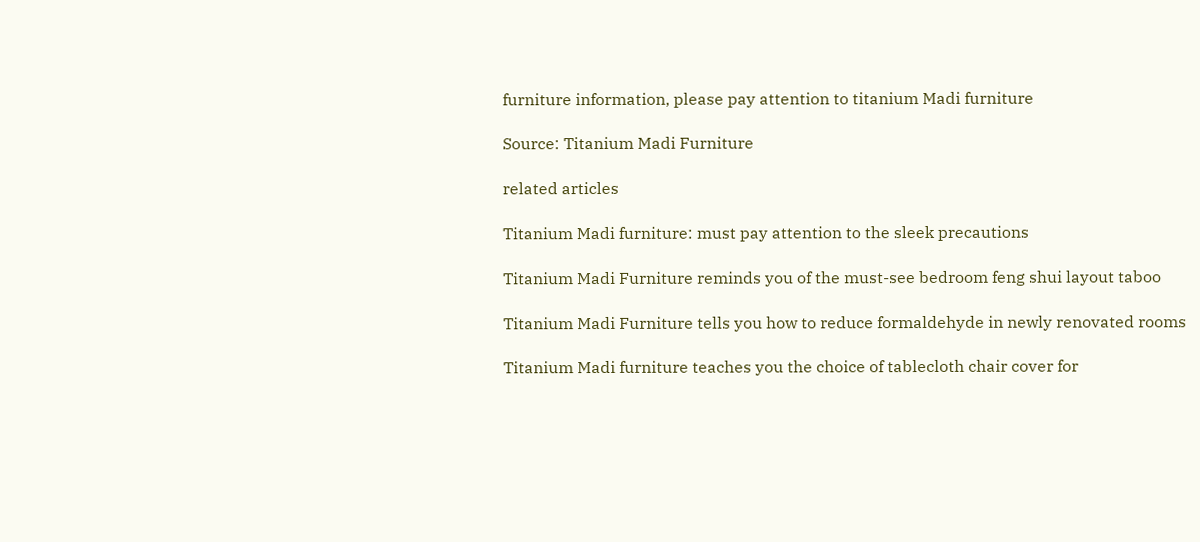furniture information, please pay attention to titanium Madi furniture

Source: Titanium Madi Furniture

related articles

Titanium Madi furniture: must pay attention to the sleek precautions

Titanium Madi Furniture reminds you of the must-see bedroom feng shui layout taboo

Titanium Madi Furniture tells you how to reduce formaldehyde in newly renovated rooms

Titanium Madi furniture teaches you the choice of tablecloth chair cover for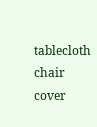tablecloth chair cover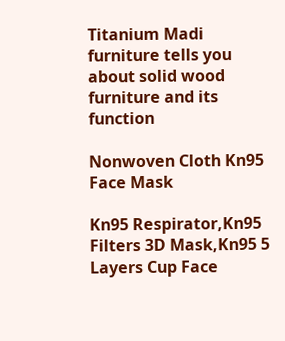Titanium Madi furniture tells you about solid wood furniture and its function

Nonwoven Cloth Kn95 Face Mask

Kn95 Respirator,Kn95 Filters 3D Mask,Kn95 5 Layers Cup Face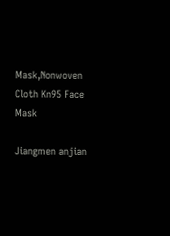Mask,Nonwoven Cloth Kn95 Face Mask

Jiangmen anjian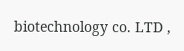biotechnology co. LTD ,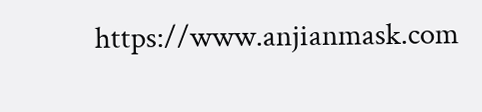https://www.anjianmask.com